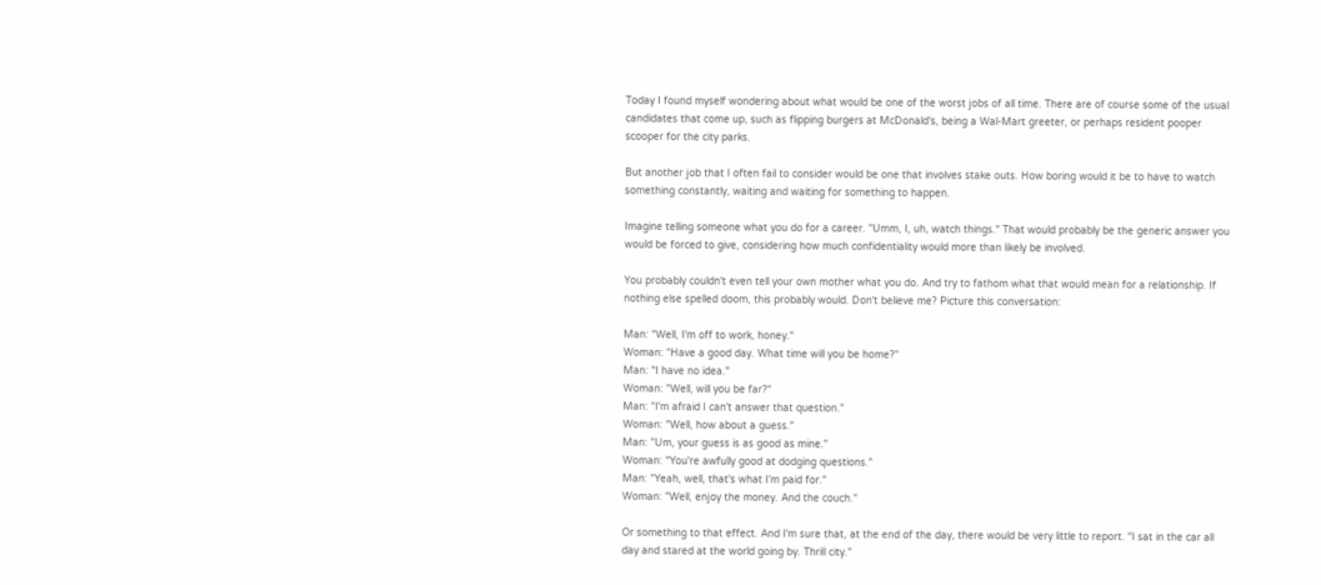Today I found myself wondering about what would be one of the worst jobs of all time. There are of course some of the usual candidates that come up, such as flipping burgers at McDonald's, being a Wal-Mart greeter, or perhaps resident pooper scooper for the city parks.

But another job that I often fail to consider would be one that involves stake outs. How boring would it be to have to watch something constantly, waiting and waiting for something to happen.

Imagine telling someone what you do for a career. "Umm, I, uh, watch things." That would probably be the generic answer you would be forced to give, considering how much confidentiality would more than likely be involved.

You probably couldn't even tell your own mother what you do. And try to fathom what that would mean for a relationship. If nothing else spelled doom, this probably would. Don't believe me? Picture this conversation:

Man: "Well, I'm off to work, honey."
Woman: "Have a good day. What time will you be home?"
Man: "I have no idea."
Woman: "Well, will you be far?"
Man: "I'm afraid I can't answer that question."
Woman: "Well, how about a guess."
Man: "Um, your guess is as good as mine."
Woman: "You're awfully good at dodging questions."
Man: "Yeah, well, that's what I'm paid for."
Woman: "Well, enjoy the money. And the couch."

Or something to that effect. And I'm sure that, at the end of the day, there would be very little to report. "I sat in the car all day and stared at the world going by. Thrill city."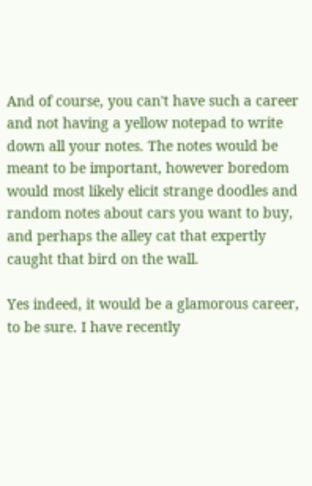And of course, you can't have such a career and not having a yellow notepad to write down all your notes. The notes would be meant to be important, however boredom would most likely elicit strange doodles and random notes about cars you want to buy, and perhaps the alley cat that expertly caught that bird on the wall.

Yes indeed, it would be a glamorous career, to be sure. I have recently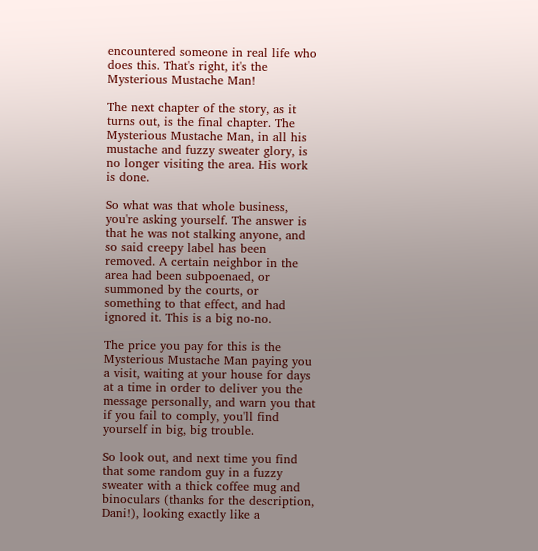encountered someone in real life who does this. That's right, it's the Mysterious Mustache Man!

The next chapter of the story, as it turns out, is the final chapter. The Mysterious Mustache Man, in all his mustache and fuzzy sweater glory, is no longer visiting the area. His work is done.

So what was that whole business, you're asking yourself. The answer is that he was not stalking anyone, and so said creepy label has been removed. A certain neighbor in the area had been subpoenaed, or summoned by the courts, or something to that effect, and had ignored it. This is a big no-no.

The price you pay for this is the Mysterious Mustache Man paying you a visit, waiting at your house for days at a time in order to deliver you the message personally, and warn you that if you fail to comply, you'll find yourself in big, big trouble.

So look out, and next time you find that some random guy in a fuzzy sweater with a thick coffee mug and binoculars (thanks for the description, Dani!), looking exactly like a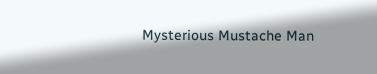Mysterious Mustache Man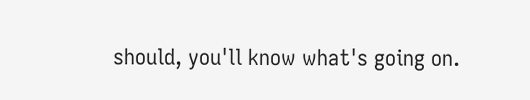should, you'll know what's going on.